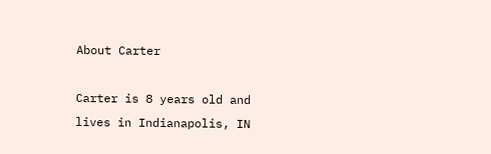About Carter

Carter is 8 years old and lives in Indianapolis, IN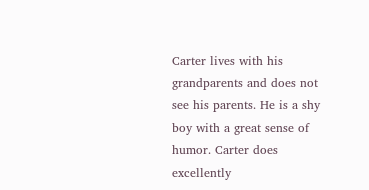Carter lives with his grandparents and does not see his parents. He is a shy boy with a great sense of humor. Carter does excellently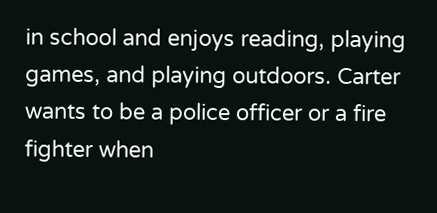in school and enjoys reading, playing games, and playing outdoors. Carter wants to be a police officer or a fire fighter when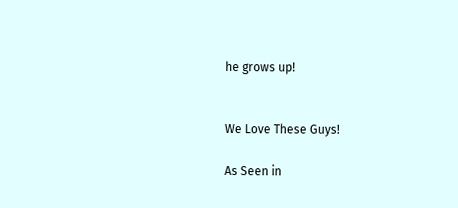he grows up!


We Love These Guys!

As Seen in